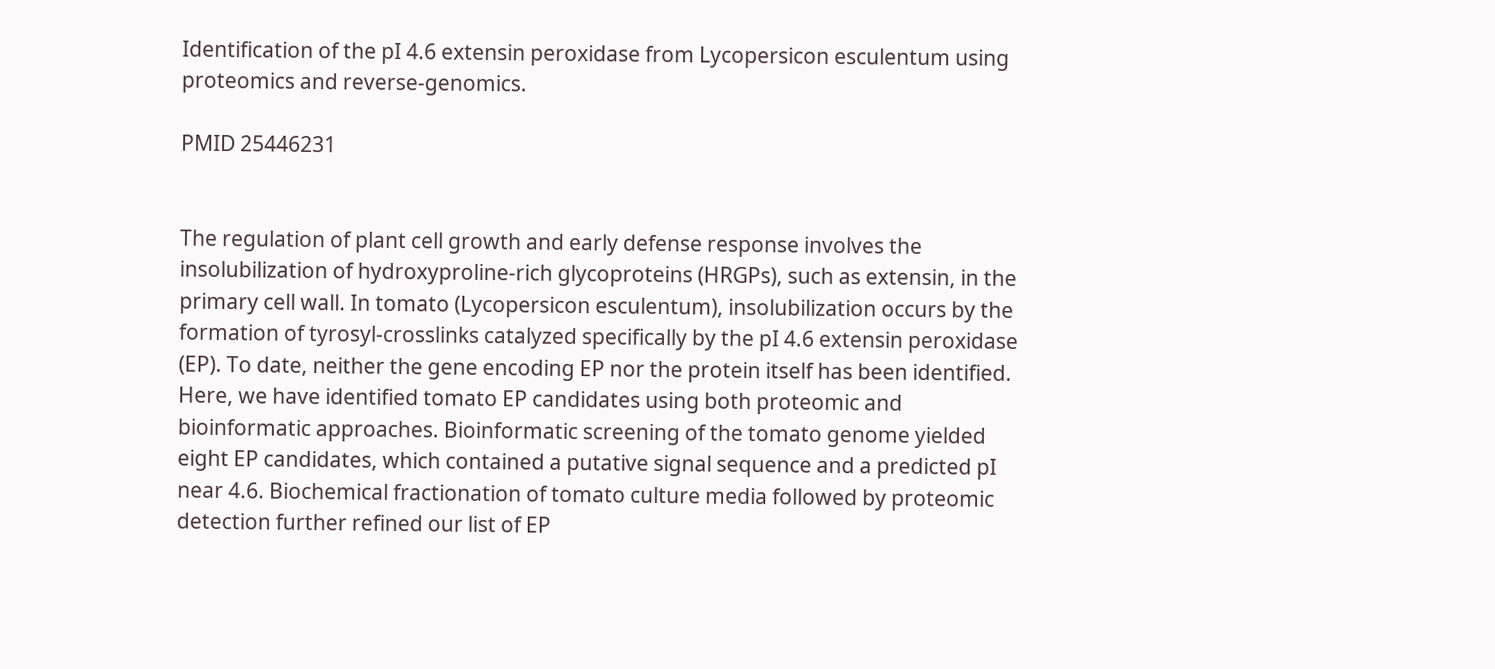Identification of the pI 4.6 extensin peroxidase from Lycopersicon esculentum using proteomics and reverse-genomics.

PMID 25446231


The regulation of plant cell growth and early defense response involves the insolubilization of hydroxyproline-rich glycoproteins (HRGPs), such as extensin, in the primary cell wall. In tomato (Lycopersicon esculentum), insolubilization occurs by the formation of tyrosyl-crosslinks catalyzed specifically by the pI 4.6 extensin peroxidase (EP). To date, neither the gene encoding EP nor the protein itself has been identified. Here, we have identified tomato EP candidates using both proteomic and bioinformatic approaches. Bioinformatic screening of the tomato genome yielded eight EP candidates, which contained a putative signal sequence and a predicted pI near 4.6. Biochemical fractionation of tomato culture media followed by proteomic detection further refined our list of EP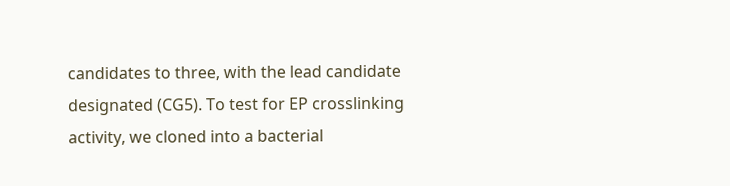candidates to three, with the lead candidate designated (CG5). To test for EP crosslinking activity, we cloned into a bacterial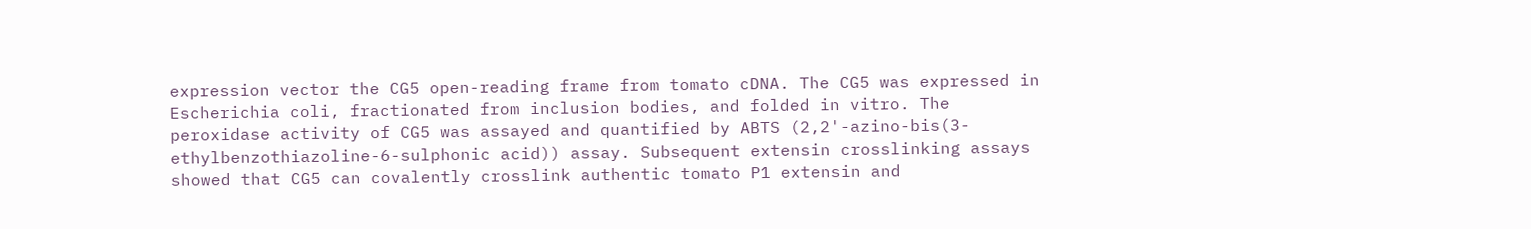expression vector the CG5 open-reading frame from tomato cDNA. The CG5 was expressed in Escherichia coli, fractionated from inclusion bodies, and folded in vitro. The peroxidase activity of CG5 was assayed and quantified by ABTS (2,2'-azino-bis(3-ethylbenzothiazoline-6-sulphonic acid)) assay. Subsequent extensin crosslinking assays showed that CG5 can covalently crosslink authentic tomato P1 extensin and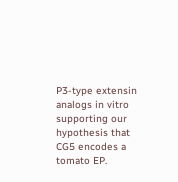P3-type extensin analogs in vitro supporting our hypothesis that CG5 encodes a tomato EP.